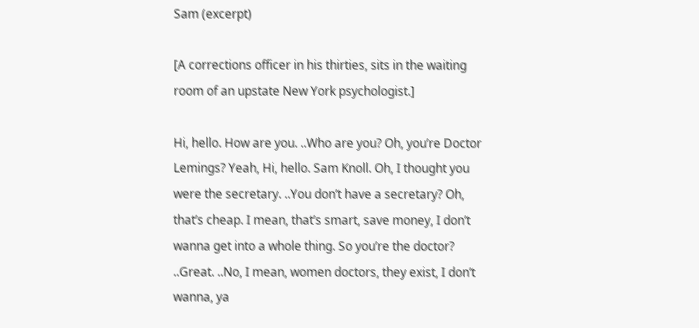Sam (excerpt)

[A corrections officer in his thirties, sits in the waiting room of an upstate New York psychologist.]

Hi, hello. How are you. ..Who are you? Oh, you’re Doctor Lemings? Yeah, Hi, hello. Sam Knoll. Oh, I thought you were the secretary. ..You don’t have a secretary? Oh, that’s cheap. I mean, that’s smart, save money, I don’t wanna get into a whole thing. So you’re the doctor? ..Great. ..No, I mean, women doctors, they exist, I don’t wanna, ya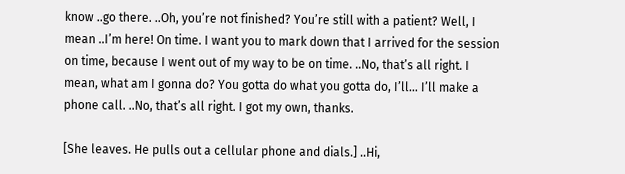know ..go there. ..Oh, you’re not finished? You’re still with a patient? Well, I mean ..I’m here! On time. I want you to mark down that I arrived for the session on time, because I went out of my way to be on time. ..No, that’s all right. I mean, what am I gonna do? You gotta do what you gotta do, I’ll… I’ll make a phone call. ..No, that’s all right. I got my own, thanks.

[She leaves. He pulls out a cellular phone and dials.] ..Hi,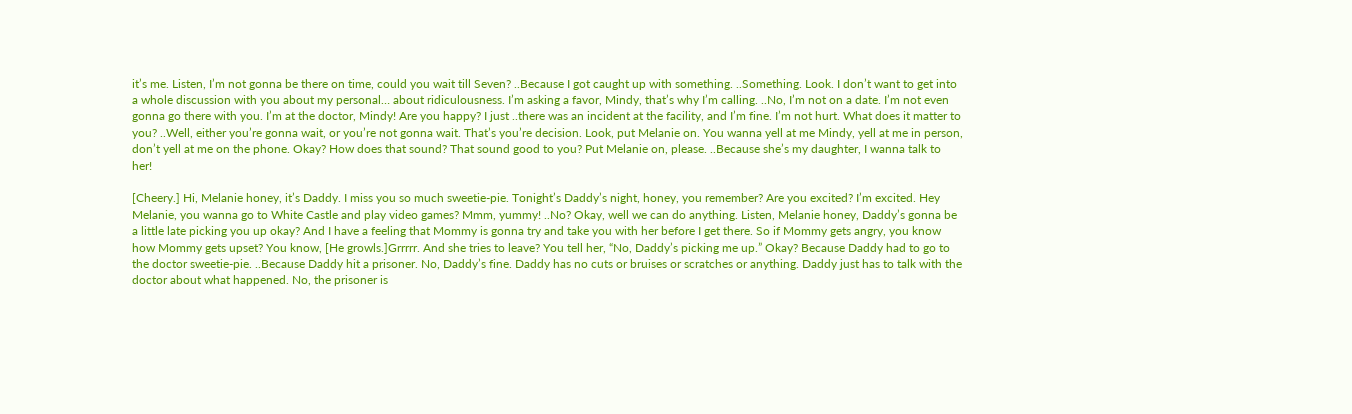it’s me. Listen, I’m not gonna be there on time, could you wait till Seven? ..Because I got caught up with something. ..Something. Look. I don’t want to get into a whole discussion with you about my personal… about ridiculousness. I’m asking a favor, Mindy, that’s why I’m calling. ..No, I’m not on a date. I’m not even gonna go there with you. I’m at the doctor, Mindy! Are you happy? I just ..there was an incident at the facility, and I’m fine. I’m not hurt. What does it matter to you? ..Well, either you’re gonna wait, or you’re not gonna wait. That’s you’re decision. Look, put Melanie on. You wanna yell at me Mindy, yell at me in person, don’t yell at me on the phone. Okay? How does that sound? That sound good to you? Put Melanie on, please. ..Because she’s my daughter, I wanna talk to her!

[Cheery.] Hi, Melanie honey, it’s Daddy. I miss you so much sweetie-pie. Tonight’s Daddy’s night, honey, you remember? Are you excited? I’m excited. Hey Melanie, you wanna go to White Castle and play video games? Mmm, yummy! ..No? Okay, well we can do anything. Listen, Melanie honey, Daddy’s gonna be a little late picking you up okay? And I have a feeling that Mommy is gonna try and take you with her before I get there. So if Mommy gets angry, you know how Mommy gets upset? You know, [He growls.]Grrrrr. And she tries to leave? You tell her, “No, Daddy’s picking me up.” Okay? Because Daddy had to go to the doctor sweetie-pie. ..Because Daddy hit a prisoner. No, Daddy’s fine. Daddy has no cuts or bruises or scratches or anything. Daddy just has to talk with the doctor about what happened. No, the prisoner is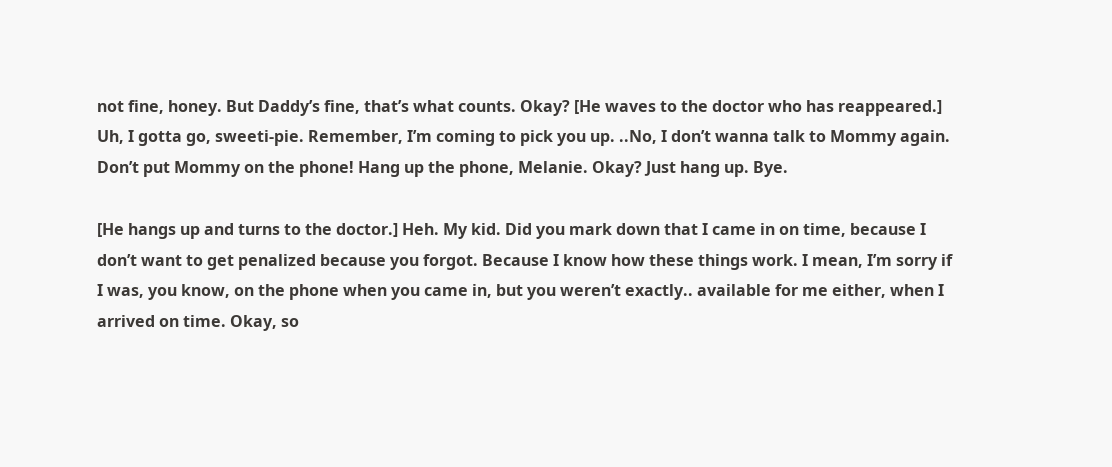not fine, honey. But Daddy’s fine, that’s what counts. Okay? [He waves to the doctor who has reappeared.] Uh, I gotta go, sweeti-pie. Remember, I’m coming to pick you up. ..No, I don’t wanna talk to Mommy again. Don’t put Mommy on the phone! Hang up the phone, Melanie. Okay? Just hang up. Bye.

[He hangs up and turns to the doctor.] Heh. My kid. Did you mark down that I came in on time, because I don’t want to get penalized because you forgot. Because I know how these things work. I mean, I’m sorry if I was, you know, on the phone when you came in, but you weren’t exactly.. available for me either, when I arrived on time. Okay, so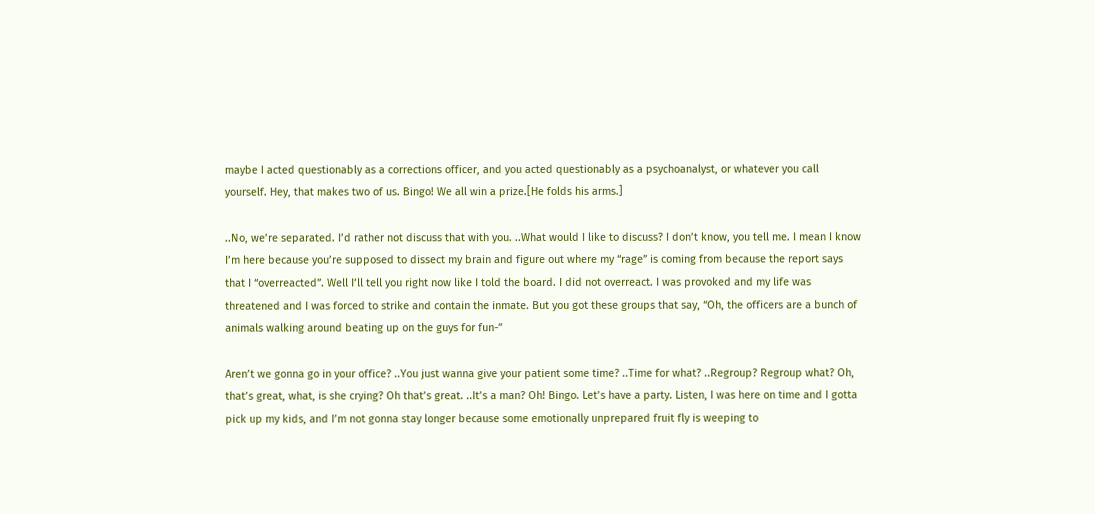maybe I acted questionably as a corrections officer, and you acted questionably as a psychoanalyst, or whatever you call yourself. Hey, that makes two of us. Bingo! We all win a prize.[He folds his arms.]

..No, we’re separated. I’d rather not discuss that with you. ..What would I like to discuss? I don’t know, you tell me. I mean I know I’m here because you’re supposed to dissect my brain and figure out where my “rage” is coming from because the report says that I “overreacted”. Well I’ll tell you right now like I told the board. I did not overreact. I was provoked and my life was threatened and I was forced to strike and contain the inmate. But you got these groups that say, “Oh, the officers are a bunch of animals walking around beating up on the guys for fun-”

Aren’t we gonna go in your office? ..You just wanna give your patient some time? ..Time for what? ..Regroup? Regroup what? Oh, that’s great, what, is she crying? Oh that’s great. ..It’s a man? Oh! Bingo. Let’s have a party. Listen, I was here on time and I gotta pick up my kids, and I’m not gonna stay longer because some emotionally unprepared fruit fly is weeping to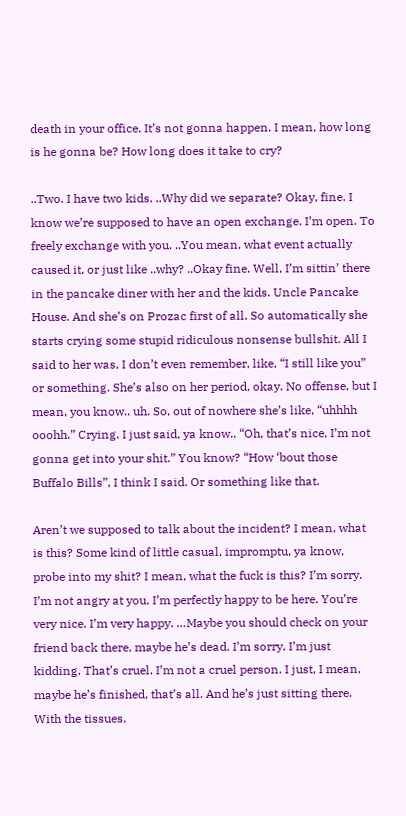death in your office. It’s not gonna happen. I mean, how long is he gonna be? How long does it take to cry?

..Two. I have two kids. ..Why did we separate? Okay, fine. I know we’re supposed to have an open exchange. I’m open. To freely exchange with you. ..You mean, what event actually caused it, or just like ..why? ..Okay fine. Well, I’m sittin’ there in the pancake diner with her and the kids. Uncle Pancake House. And she’s on Prozac first of all. So automatically she starts crying some stupid ridiculous nonsense bullshit. All I said to her was, I don’t even remember, like, “I still like you” or something. She’s also on her period, okay. No offense, but I mean, you know.. uh. So, out of nowhere she’s like, “uhhhh ooohh.” Crying. I just said, ya know.. “Oh, that’s nice, I’m not gonna get into your shit.” You know? “How ‘bout those Buffalo Bills”, I think I said. Or something like that.

Aren’t we supposed to talk about the incident? I mean, what is this? Some kind of little casual, impromptu, ya know, probe into my shit? I mean, what the fuck is this? I’m sorry. I’m not angry at you. I’m perfectly happy to be here. You’re very nice. I’m very happy. …Maybe you should check on your friend back there, maybe he’s dead. I’m sorry. I’m just kidding. That’s cruel. I’m not a cruel person. I just, I mean, maybe he’s finished, that’s all. And he’s just sitting there. With the tissues.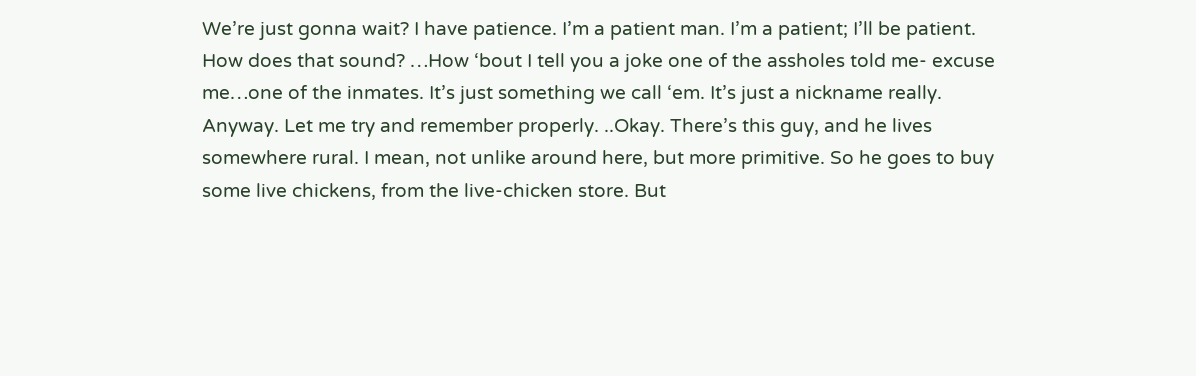We’re just gonna wait? I have patience. I’m a patient man. I’m a patient; I’ll be patient. How does that sound? …How ‘bout I tell you a joke one of the assholes told me- excuse me…one of the inmates. It’s just something we call ‘em. It’s just a nickname really. Anyway. Let me try and remember properly. ..Okay. There’s this guy, and he lives somewhere rural. I mean, not unlike around here, but more primitive. So he goes to buy some live chickens, from the live-chicken store. But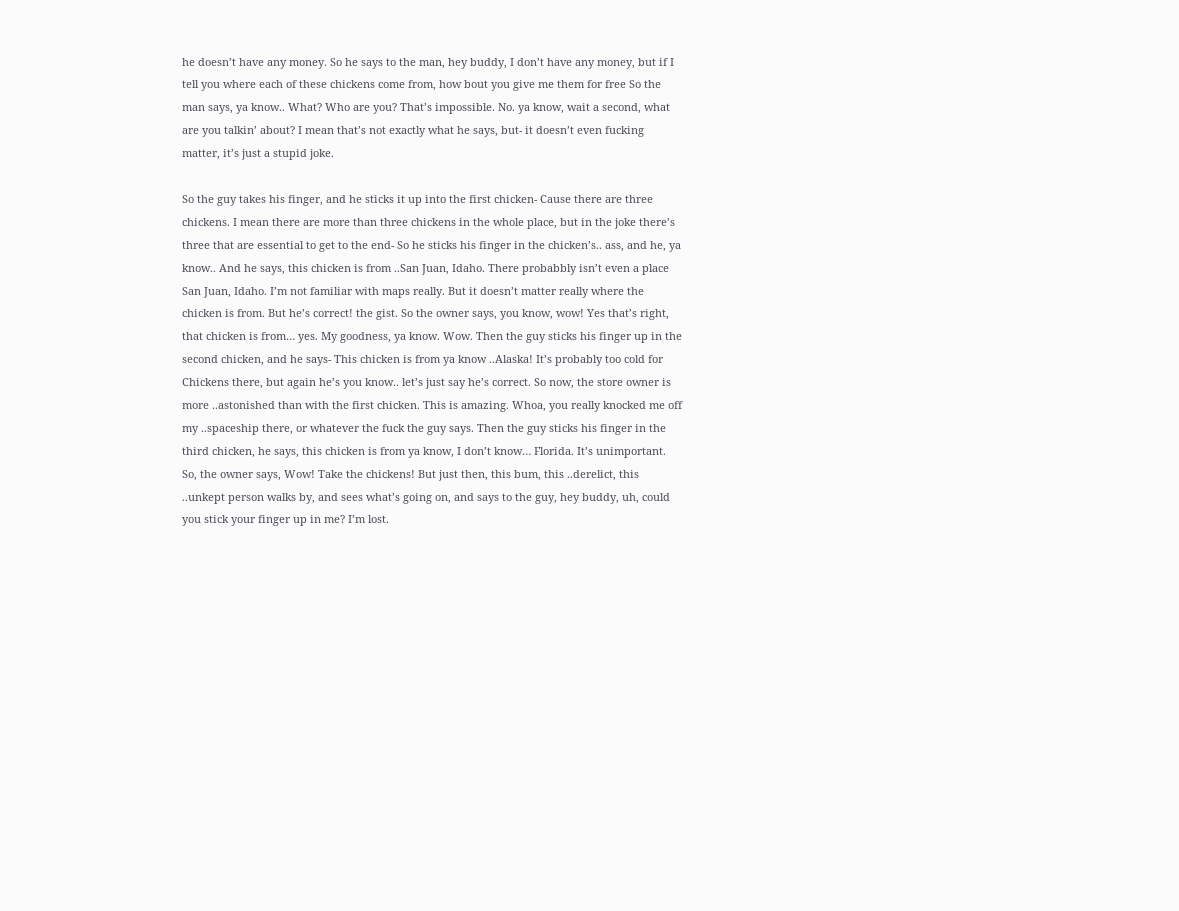he doesn’t have any money. So he says to the man, hey buddy, I don’t have any money, but if I tell you where each of these chickens come from, how bout you give me them for free So the man says, ya know.. What? Who are you? That’s impossible. No. ya know, wait a second, what are you talkin’ about? I mean that’s not exactly what he says, but- it doesn’t even fucking matter, it’s just a stupid joke.

So the guy takes his finger, and he sticks it up into the first chicken- Cause there are three chickens. I mean there are more than three chickens in the whole place, but in the joke there’s three that are essential to get to the end- So he sticks his finger in the chicken’s.. ass, and he, ya know.. And he says, this chicken is from ..San Juan, Idaho. There probabbly isn’t even a place San Juan, Idaho. I’m not familiar with maps really. But it doesn’t matter really where the chicken is from. But he’s correct! the gist. So the owner says, you know, wow! Yes that’s right, that chicken is from… yes. My goodness, ya know. Wow. Then the guy sticks his finger up in the second chicken, and he says- This chicken is from ya know ..Alaska! It’s probably too cold for Chickens there, but again he’s you know.. let’s just say he’s correct. So now, the store owner is more ..astonished than with the first chicken. This is amazing. Whoa, you really knocked me off my ..spaceship there, or whatever the fuck the guy says. Then the guy sticks his finger in the third chicken, he says, this chicken is from ya know, I don’t know… Florida. It’s unimportant. So, the owner says, Wow! Take the chickens! But just then, this bum, this ..derelict, this ..unkept person walks by, and sees what’s going on, and says to the guy, hey buddy, uh, could you stick your finger up in me? I’m lost.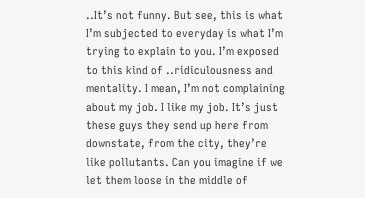..It’s not funny. But see, this is what I’m subjected to everyday is what I’m trying to explain to you. I’m exposed to this kind of ..ridiculousness and mentality. I mean, I’m not complaining about my job. I like my job. It’s just these guys they send up here from downstate, from the city, they’re like pollutants. Can you imagine if we let them loose in the middle of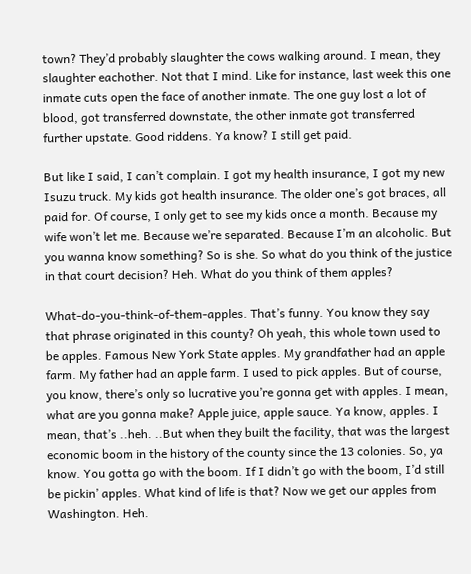town? They’d probably slaughter the cows walking around. I mean, they slaughter eachother. Not that I mind. Like for instance, last week this one inmate cuts open the face of another inmate. The one guy lost a lot of blood, got transferred downstate, the other inmate got transferred further upstate. Good riddens. Ya know? I still get paid.

But like I said, I can’t complain. I got my health insurance, I got my new Isuzu truck. My kids got health insurance. The older one’s got braces, all paid for. Of course, I only get to see my kids once a month. Because my wife won’t let me. Because we’re separated. Because I’m an alcoholic. But you wanna know something? So is she. So what do you think of the justice in that court decision? Heh. What do you think of them apples?

What-do-you-think-of-them-apples. That’s funny. You know they say that phrase originated in this county? Oh yeah, this whole town used to be apples. Famous New York State apples. My grandfather had an apple farm. My father had an apple farm. I used to pick apples. But of course, you know, there’s only so lucrative you’re gonna get with apples. I mean, what are you gonna make? Apple juice, apple sauce. Ya know, apples. I mean, that’s ..heh. ..But when they built the facility, that was the largest economic boom in the history of the county since the 13 colonies. So, ya know. You gotta go with the boom. If I didn’t go with the boom, I’d still be pickin’ apples. What kind of life is that? Now we get our apples from Washington. Heh.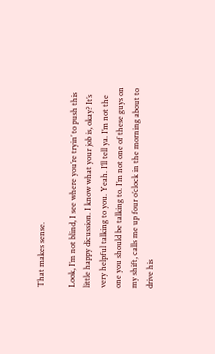That makes sense.

Look, I’m not blind, I see where you’re tryin’ to push this little happy dicussion. I know what your job is, okay? It’s very helpful talking to you. Yeah. I’ll tell ya. I’m not the one you should be talking to. I’m not one of these guys on my shift, calls me up four o’clock in the morning about to drive his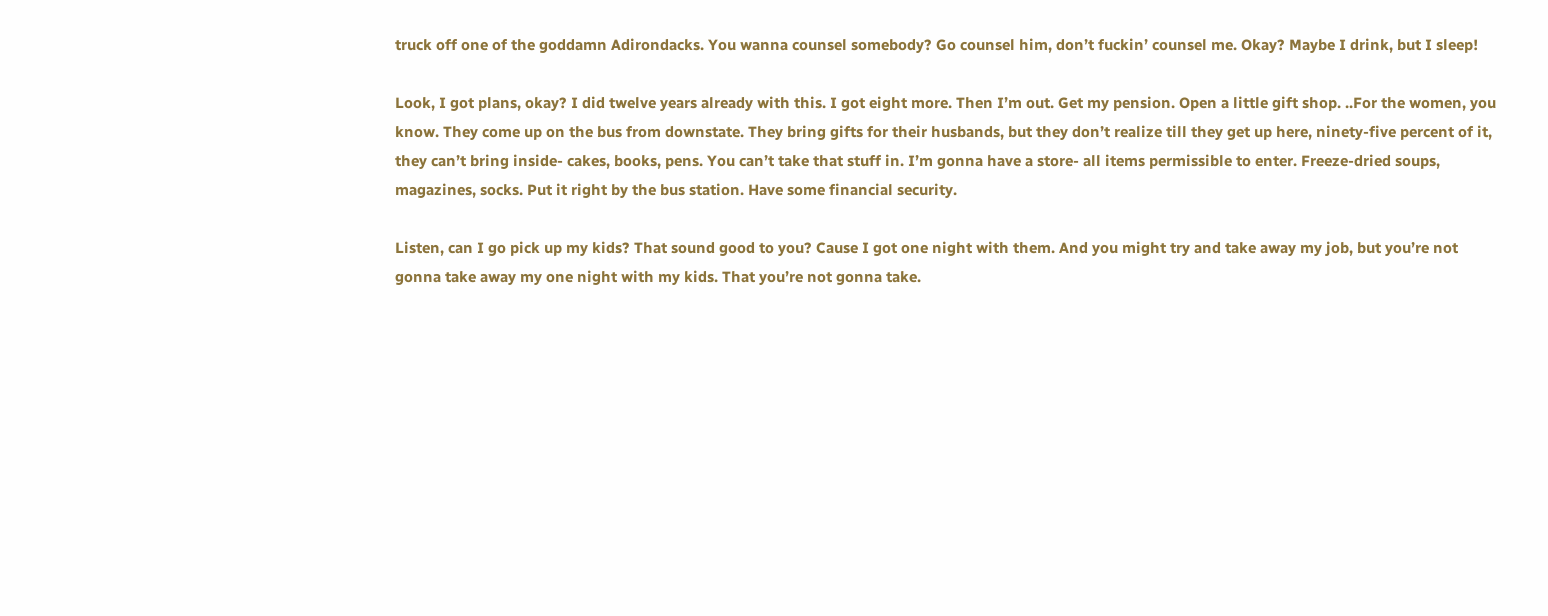truck off one of the goddamn Adirondacks. You wanna counsel somebody? Go counsel him, don’t fuckin’ counsel me. Okay? Maybe I drink, but I sleep!

Look, I got plans, okay? I did twelve years already with this. I got eight more. Then I’m out. Get my pension. Open a little gift shop. ..For the women, you know. They come up on the bus from downstate. They bring gifts for their husbands, but they don’t realize till they get up here, ninety-five percent of it, they can’t bring inside- cakes, books, pens. You can’t take that stuff in. I’m gonna have a store- all items permissible to enter. Freeze-dried soups, magazines, socks. Put it right by the bus station. Have some financial security.

Listen, can I go pick up my kids? That sound good to you? Cause I got one night with them. And you might try and take away my job, but you’re not gonna take away my one night with my kids. That you’re not gonna take.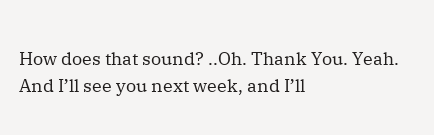How does that sound? ..Oh. Thank You. Yeah. And I’ll see you next week, and I’ll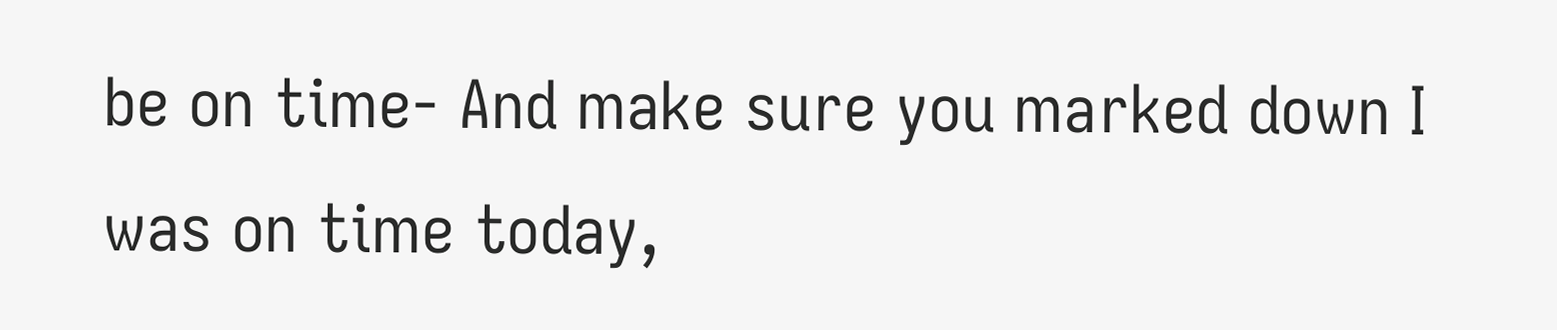be on time- And make sure you marked down I was on time today,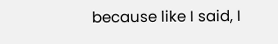because like I said, I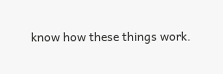know how these things work.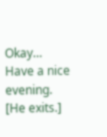Okay… Have a nice evening. [He exits.]